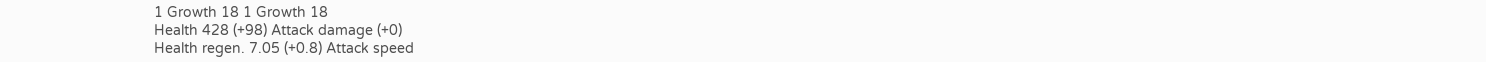1 Growth 18 1 Growth 18
Health 428 (+98) Attack damage (+0)
Health regen. 7.05 (+0.8) Attack speed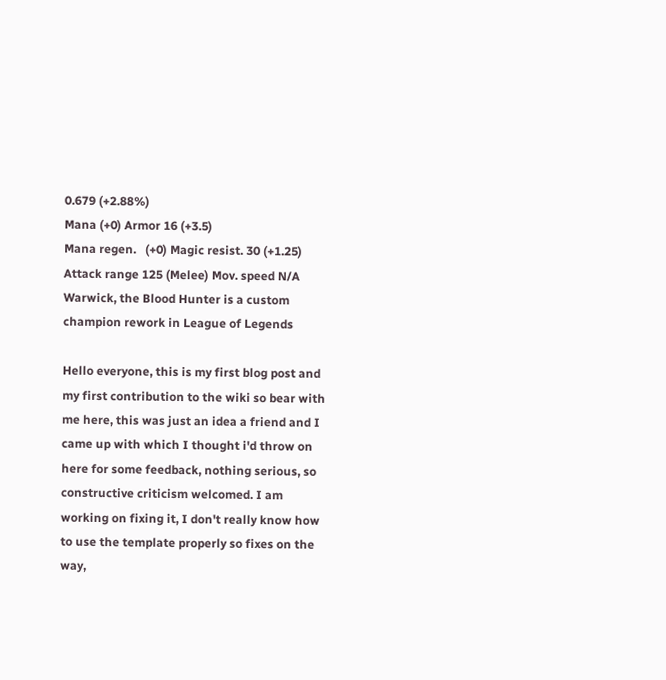0.679 (+2.88%)
Mana (+0) Armor 16 (+3.5)
Mana regen.   (+0) Magic resist. 30 (+1.25)
Attack range 125 (Melee) Mov. speed N/A
Warwick, the Blood Hunter is a custom champion rework in League of Legends

Hello everyone, this is my first blog post and my first contribution to the wiki so bear with me here, this was just an idea a friend and I came up with which I thought i'd throw on here for some feedback, nothing serious, so constructive criticism welcomed. I am working on fixing it, I don't really know how to use the template properly so fixes on the way,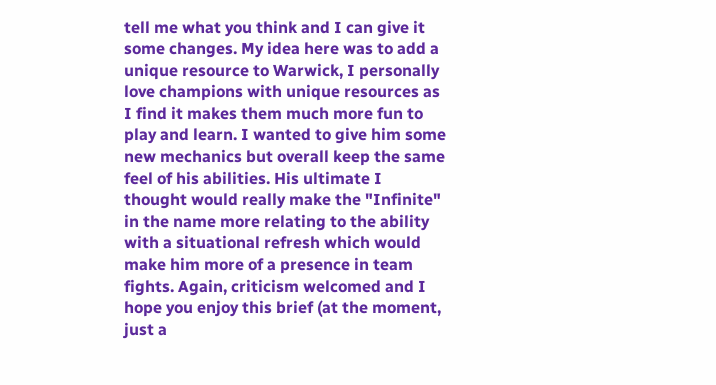tell me what you think and I can give it some changes. My idea here was to add a unique resource to Warwick, I personally love champions with unique resources as I find it makes them much more fun to play and learn. I wanted to give him some new mechanics but overall keep the same feel of his abilities. His ultimate I thought would really make the "Infinite" in the name more relating to the ability with a situational refresh which would make him more of a presence in team fights. Again, criticism welcomed and I hope you enjoy this brief (at the moment, just a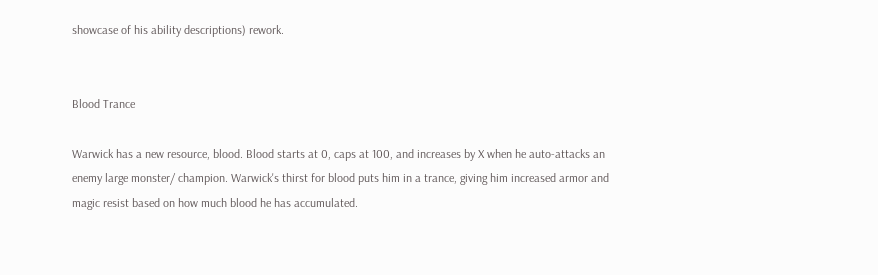showcase of his ability descriptions) rework.


Blood Trance

Warwick has a new resource, blood. Blood starts at 0, caps at 100, and increases by X when he auto-attacks an enemy large monster/ champion. Warwick's thirst for blood puts him in a trance, giving him increased armor and magic resist based on how much blood he has accumulated.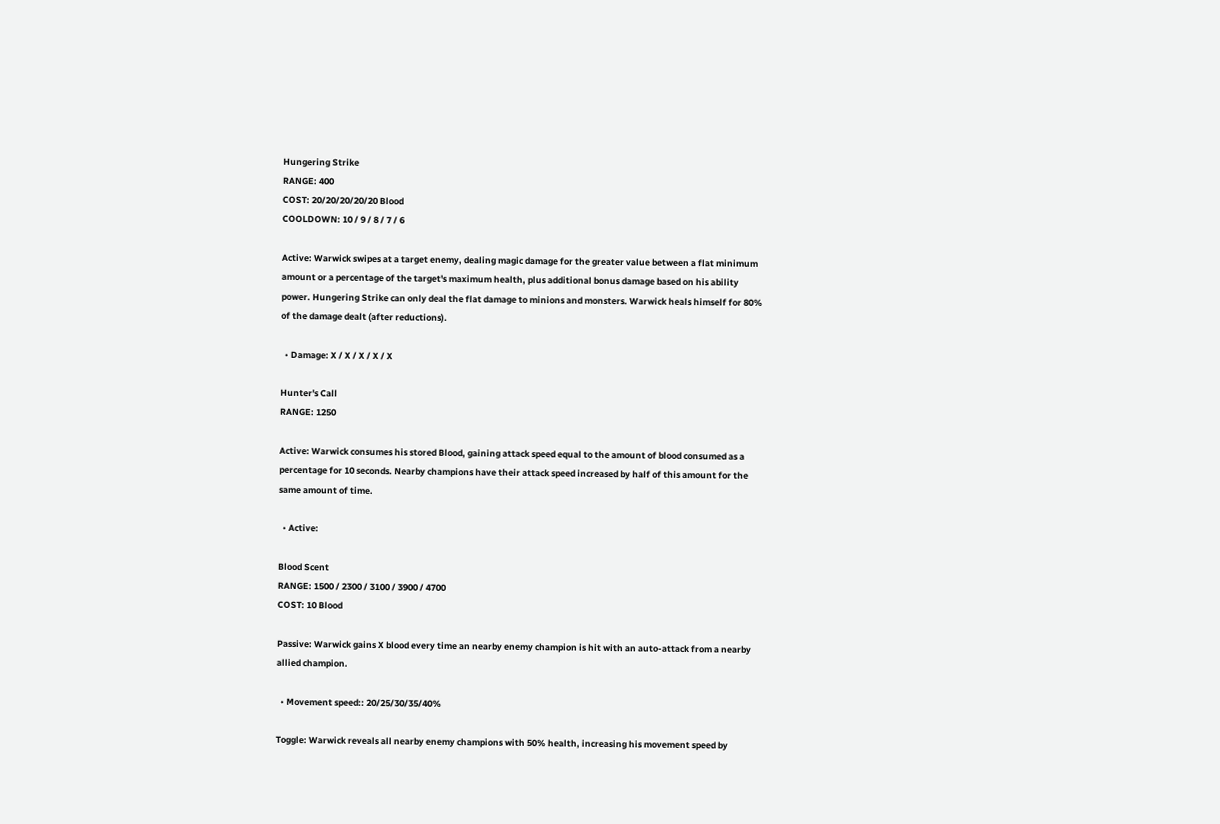Hungering Strike
RANGE: 400
COST: 20/20/20/20/20 Blood
COOLDOWN: 10 / 9 / 8 / 7 / 6

Active: Warwick swipes at a target enemy, dealing magic damage for the greater value between a flat minimum amount or a percentage of the target's maximum health, plus additional bonus damage based on his ability power. Hungering Strike can only deal the flat damage to minions and monsters. Warwick heals himself for 80% of the damage dealt (after reductions).

  • Damage: X / X / X / X / X

Hunter's Call
RANGE: 1250

Active: Warwick consumes his stored Blood, gaining attack speed equal to the amount of blood consumed as a percentage for 10 seconds. Nearby champions have their attack speed increased by half of this amount for the same amount of time.

  • Active:

Blood Scent
RANGE: 1500 / 2300 / 3100 / 3900 / 4700
COST: 10 Blood

Passive: Warwick gains X blood every time an nearby enemy champion is hit with an auto-attack from a nearby allied champion.

  • Movement speed:: 20/25/30/35/40%

Toggle: Warwick reveals all nearby enemy champions with 50% health, increasing his movement speed by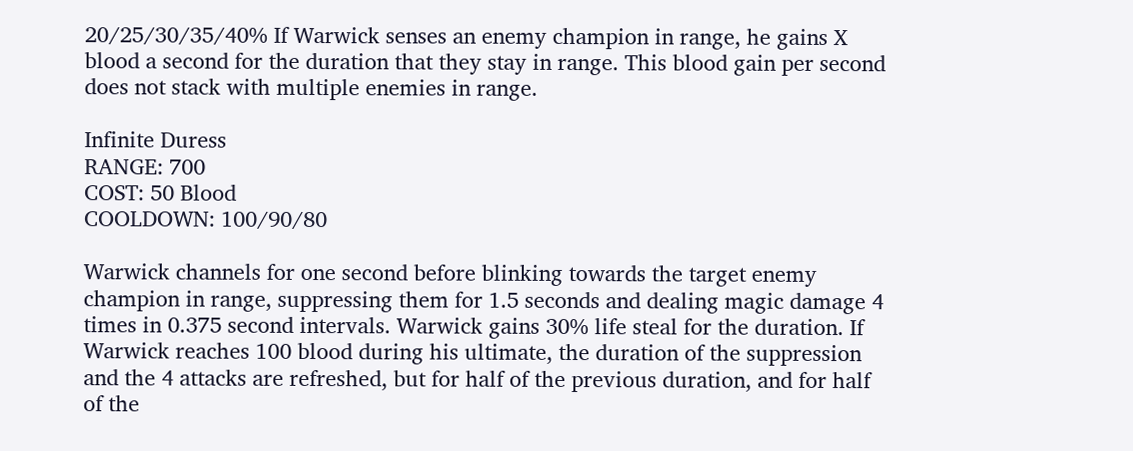20/25/30/35/40% If Warwick senses an enemy champion in range, he gains X blood a second for the duration that they stay in range. This blood gain per second does not stack with multiple enemies in range.

Infinite Duress
RANGE: 700
COST: 50 Blood
COOLDOWN: 100/90/80

Warwick channels for one second before blinking towards the target enemy champion in range, suppressing them for 1.5 seconds and dealing magic damage 4 times in 0.375 second intervals. Warwick gains 30% life steal for the duration. If Warwick reaches 100 blood during his ultimate, the duration of the suppression and the 4 attacks are refreshed, but for half of the previous duration, and for half of the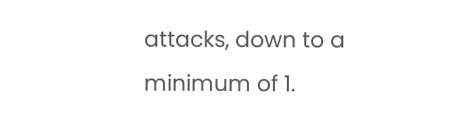attacks, down to a minimum of 1.